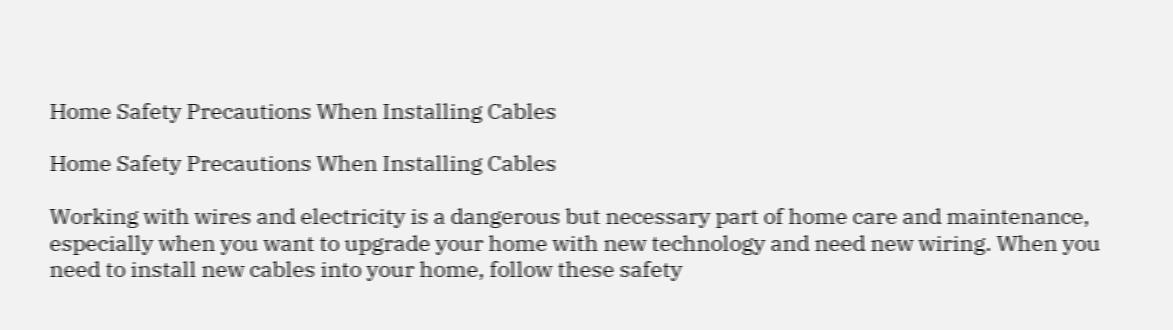Home Safety Precautions When Installing Cables

Home Safety Precautions When Installing Cables

Working with wires and electricity is a dangerous but necessary part of home care and maintenance, especially when you want to upgrade your home with new technology and need new wiring. When you need to install new cables into your home, follow these safety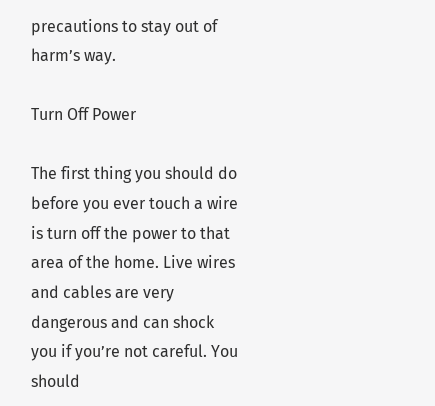precautions to stay out of harm’s way.

Turn Off Power

The first thing you should do before you ever touch a wire is turn off the power to that area of the home. Live wires and cables are very dangerous and can shock you if you’re not careful. You should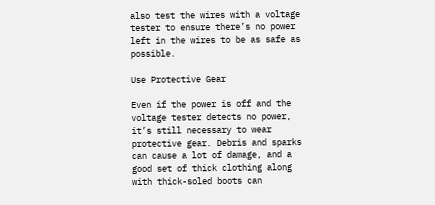also test the wires with a voltage tester to ensure there’s no power left in the wires to be as safe as possible.

Use Protective Gear

Even if the power is off and the voltage tester detects no power, it’s still necessary to wear protective gear. Debris and sparks can cause a lot of damage, and a good set of thick clothing along with thick-soled boots can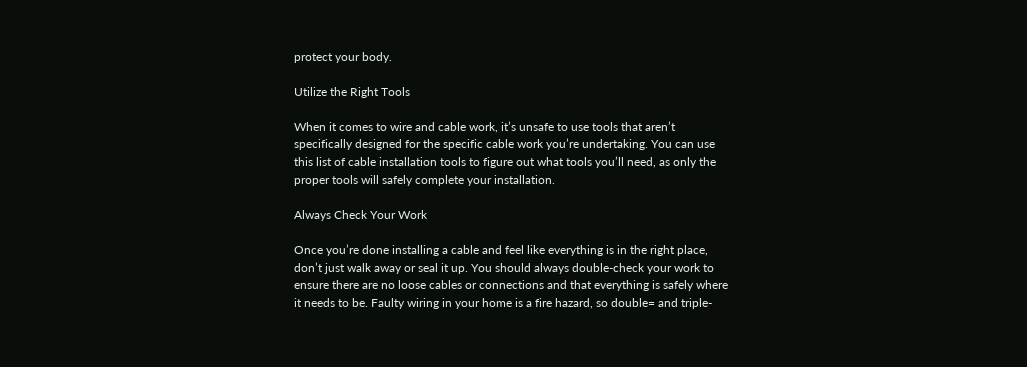protect your body.

Utilize the Right Tools

When it comes to wire and cable work, it’s unsafe to use tools that aren’t specifically designed for the specific cable work you’re undertaking. You can use this list of cable installation tools to figure out what tools you’ll need, as only the proper tools will safely complete your installation.

Always Check Your Work

Once you’re done installing a cable and feel like everything is in the right place, don’t just walk away or seal it up. You should always double-check your work to ensure there are no loose cables or connections and that everything is safely where it needs to be. Faulty wiring in your home is a fire hazard, so double= and triple-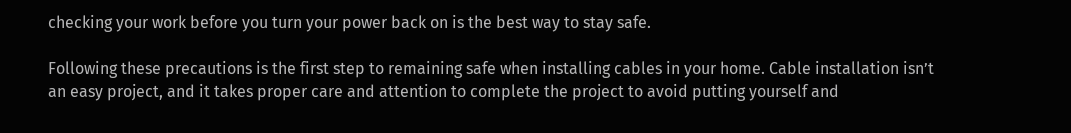checking your work before you turn your power back on is the best way to stay safe.

Following these precautions is the first step to remaining safe when installing cables in your home. Cable installation isn’t an easy project, and it takes proper care and attention to complete the project to avoid putting yourself and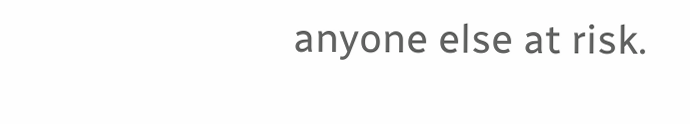anyone else at risk.